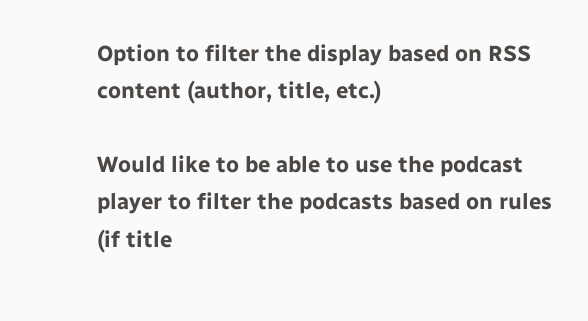Option to filter the display based on RSS content (author, title, etc.)

Would like to be able to use the podcast player to filter the podcasts based on rules (if title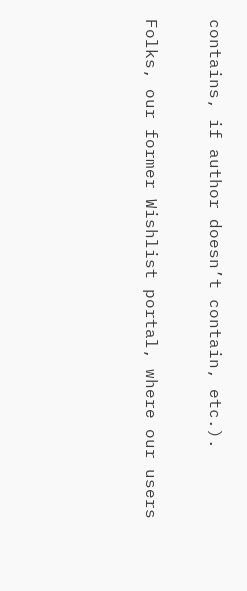contains, if author doesn’t contain, etc.).

Folks, our former Wishlist portal, where our users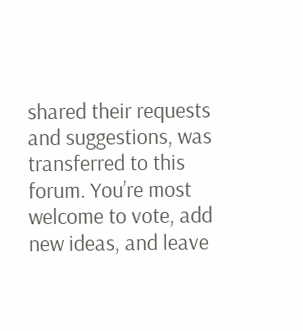shared their requests and suggestions, was transferred to this forum. You’re most welcome to vote, add new ideas, and leave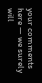your comments here — we surely will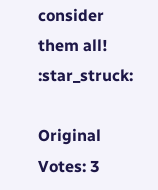consider them all! :star_struck:

Original Votes: 3